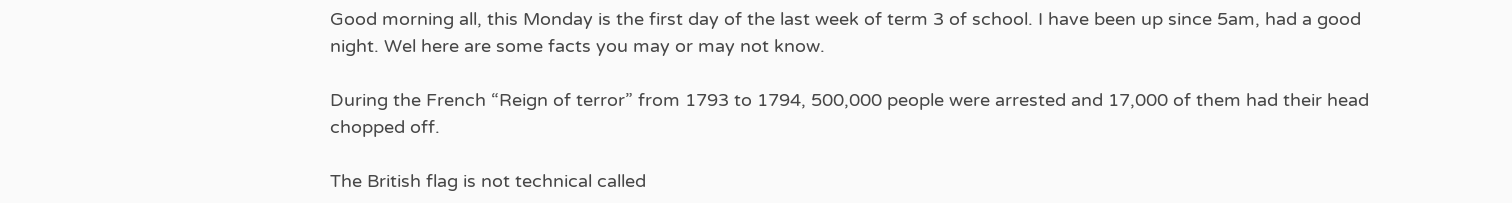Good morning all, this Monday is the first day of the last week of term 3 of school. I have been up since 5am, had a good night. Wel here are some facts you may or may not know.

During the French “Reign of terror” from 1793 to 1794, 500,000 people were arrested and 17,000 of them had their head chopped off.

The British flag is not technical called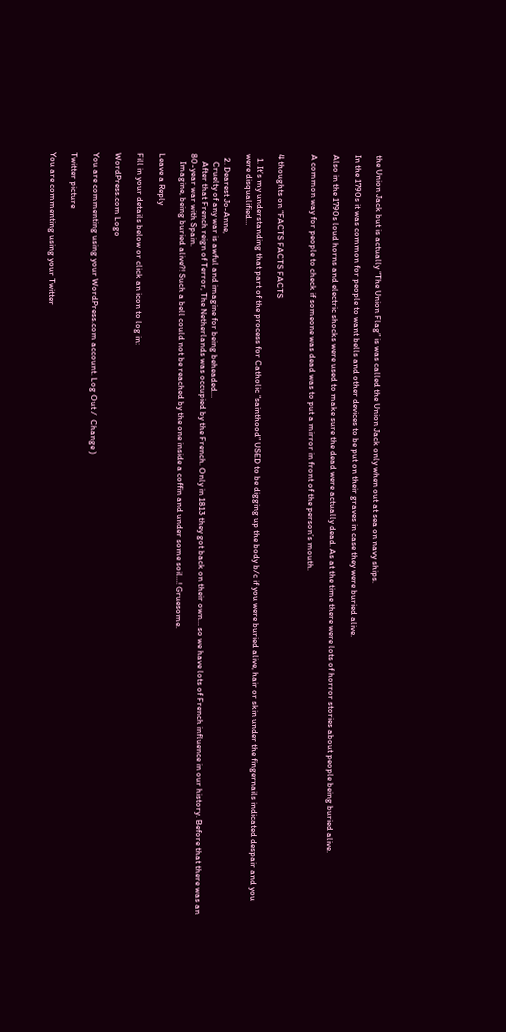the Union Jack but is actually “The Union Flag” is was called the Union Jack only when out at sea on navy ships.

In the 1790s it was common for people to want bells and other devices to be put on their graves in case they were buried alive.

Also in the 1790s loud horns and electric shocks were used to make sure the dead were actually dead. As at the time there were lots of horror stories about people being buried alive.

A common way for people to check if someone was dead was to put a mirror in front of the person’s mouth.


4 thoughts on “FACTS FACTS FACTS

  1. It’s my understanding that part of the process for Catholic “sainthood” USED to be digging up the body b/c if you were buried alive, hair or skin under the fingernails indicated despair and you were disqualified…

  2. Dearest Jo-Anne,
    Cruelty of any war is awful and imagine for being beheaded…
    After that French reign of Terror, The Netherlands was occupied by the French. Only in 1813 they got back on their own… so we have lots of French influence in our history. Before that there was an 80-year war with Spain.
    Imagine, being buried alive?! Such a bell could not be reached by the one inside a coffin and under some soil…! Gruesome.

Leave a Reply

Fill in your details below or click an icon to log in:

WordPress.com Logo

You are commenting using your WordPress.com account. Log Out /  Change )

Twitter picture

You are commenting using your Twitter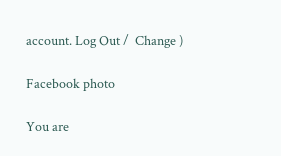account. Log Out /  Change )

Facebook photo

You are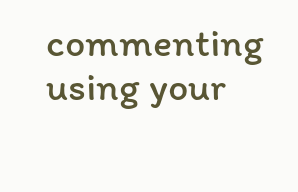commenting using your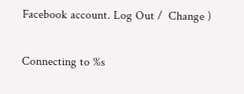Facebook account. Log Out /  Change )

Connecting to %s